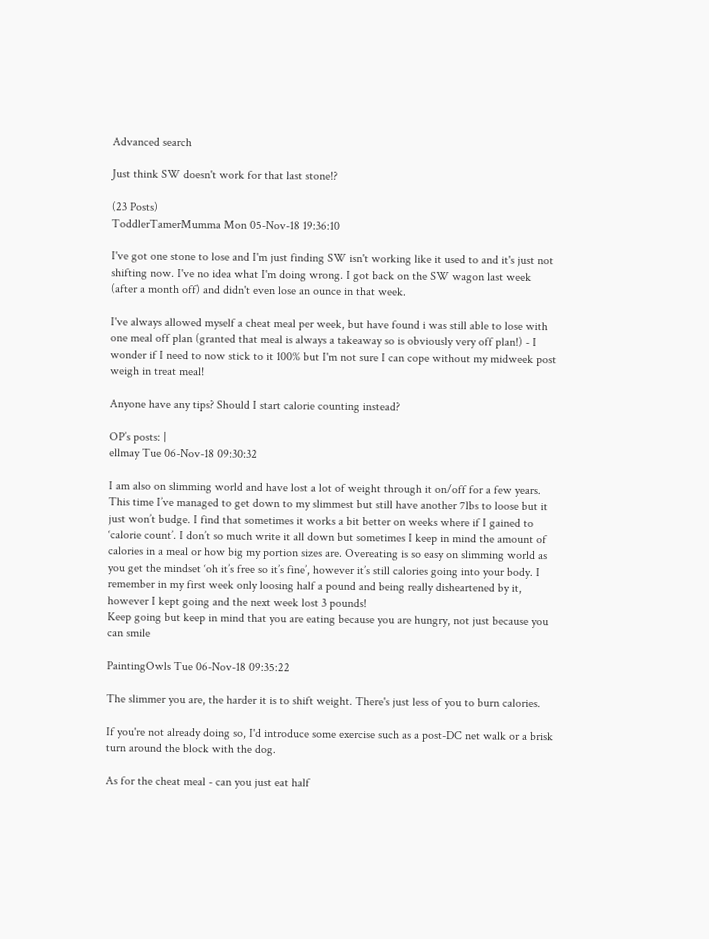Advanced search

Just think SW doesn't work for that last stone!?

(23 Posts)
ToddlerTamerMumma Mon 05-Nov-18 19:36:10

I've got one stone to lose and I'm just finding SW isn't working like it used to and it's just not shifting now. I've no idea what I'm doing wrong. I got back on the SW wagon last week (after a month off) and didn't even lose an ounce in that week.

I've always allowed myself a cheat meal per week, but have found i was still able to lose with one meal off plan (granted that meal is always a takeaway so is obviously very off plan!) - I wonder if I need to now stick to it 100% but I'm not sure I can cope without my midweek post weigh in treat meal!

Anyone have any tips? Should I start calorie counting instead?

OP’s posts: |
ellmay Tue 06-Nov-18 09:30:32

I am also on slimming world and have lost a lot of weight through it on/off for a few years. This time I’ve managed to get down to my slimmest but still have another 7lbs to loose but it just won’t budge. I find that sometimes it works a bit better on weeks where if I gained to ‘calorie count’. I don’t so much write it all down but sometimes I keep in mind the amount of calories in a meal or how big my portion sizes are. Overeating is so easy on slimming world as you get the mindset ‘oh it’s free so it’s fine’, however it’s still calories going into your body. I remember in my first week only loosing half a pound and being really disheartened by it, however I kept going and the next week lost 3 pounds!
Keep going but keep in mind that you are eating because you are hungry, not just because you can smile

PaintingOwls Tue 06-Nov-18 09:35:22

The slimmer you are, the harder it is to shift weight. There's just less of you to burn calories.

If you're not already doing so, I'd introduce some exercise such as a post-DC net walk or a brisk turn around the block with the dog.

As for the cheat meal - can you just eat half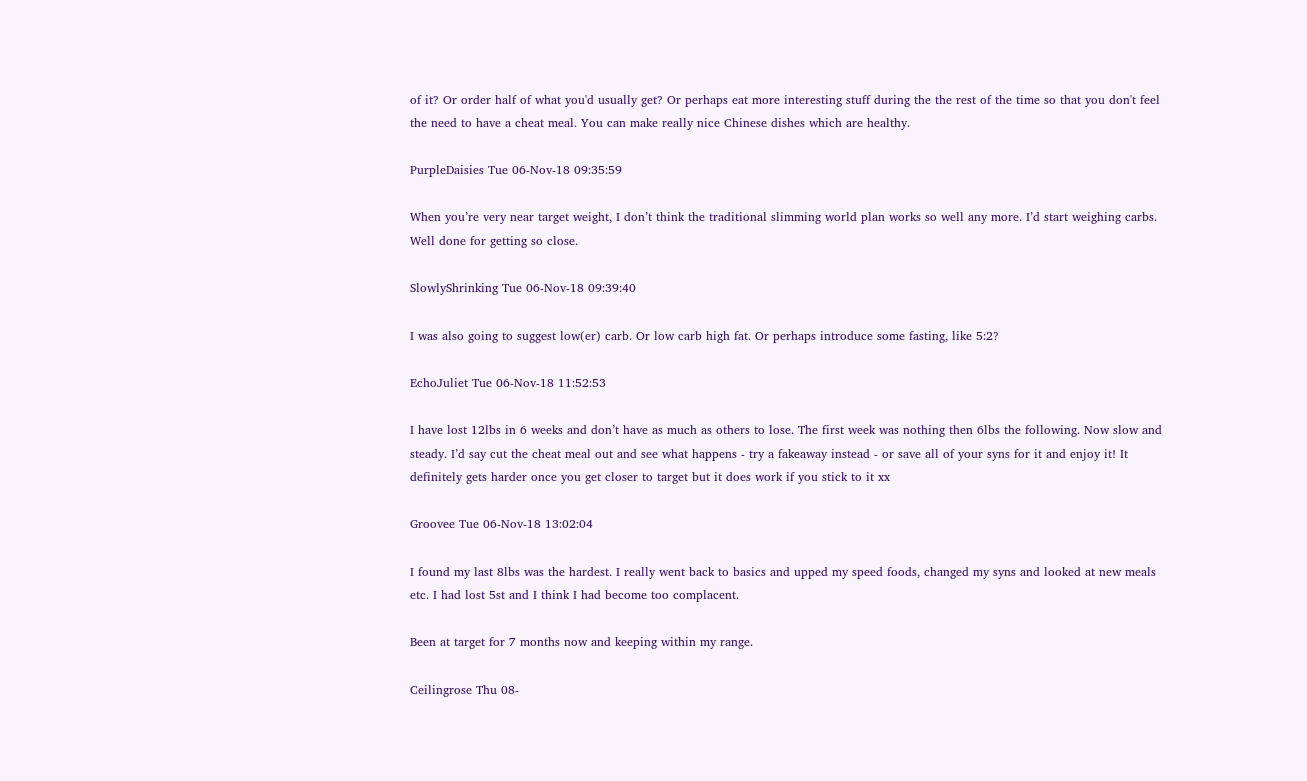of it? Or order half of what you'd usually get? Or perhaps eat more interesting stuff during the the rest of the time so that you don't feel the need to have a cheat meal. You can make really nice Chinese dishes which are healthy.

PurpleDaisies Tue 06-Nov-18 09:35:59

When you’re very near target weight, I don’t think the traditional slimming world plan works so well any more. I’d start weighing carbs. Well done for getting so close.

SlowlyShrinking Tue 06-Nov-18 09:39:40

I was also going to suggest low(er) carb. Or low carb high fat. Or perhaps introduce some fasting, like 5:2?

EchoJuliet Tue 06-Nov-18 11:52:53

I have lost 12lbs in 6 weeks and don’t have as much as others to lose. The first week was nothing then 6lbs the following. Now slow and steady. I’d say cut the cheat meal out and see what happens - try a fakeaway instead - or save all of your syns for it and enjoy it! It definitely gets harder once you get closer to target but it does work if you stick to it xx

Groovee Tue 06-Nov-18 13:02:04

I found my last 8lbs was the hardest. I really went back to basics and upped my speed foods, changed my syns and looked at new meals etc. I had lost 5st and I think I had become too complacent.

Been at target for 7 months now and keeping within my range.

Ceilingrose Thu 08-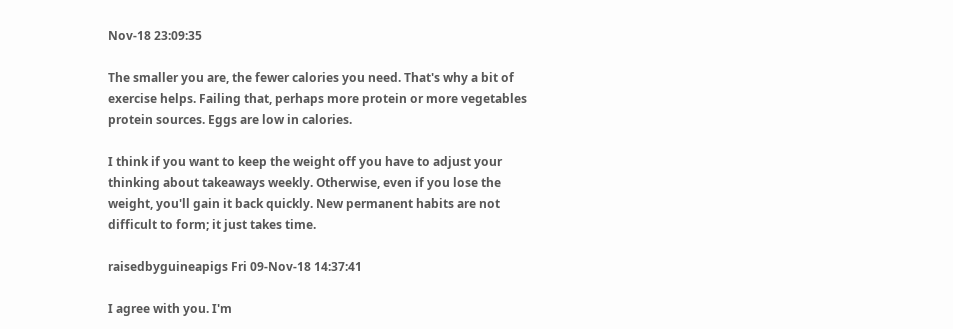Nov-18 23:09:35

The smaller you are, the fewer calories you need. That's why a bit of exercise helps. Failing that, perhaps more protein or more vegetables protein sources. Eggs are low in calories.

I think if you want to keep the weight off you have to adjust your thinking about takeaways weekly. Otherwise, even if you lose the weight, you'll gain it back quickly. New permanent habits are not difficult to form; it just takes time.

raisedbyguineapigs Fri 09-Nov-18 14:37:41

I agree with you. I'm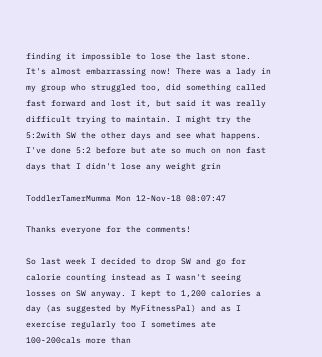finding it impossible to lose the last stone. It's almost embarrassing now! There was a lady in my group who struggled too, did something called fast forward and lost it, but said it was really difficult trying to maintain. I might try the 5:2with SW the other days and see what happens. I've done 5:2 before but ate so much on non fast days that I didn't lose any weight grin

ToddlerTamerMumma Mon 12-Nov-18 08:07:47

Thanks everyone for the comments!

So last week I decided to drop SW and go for calorie counting instead as I wasn't seeing losses on SW anyway. I kept to 1,200 calories a day (as suggested by MyFitnessPal) and as I exercise regularly too I sometimes ate 100-200cals more than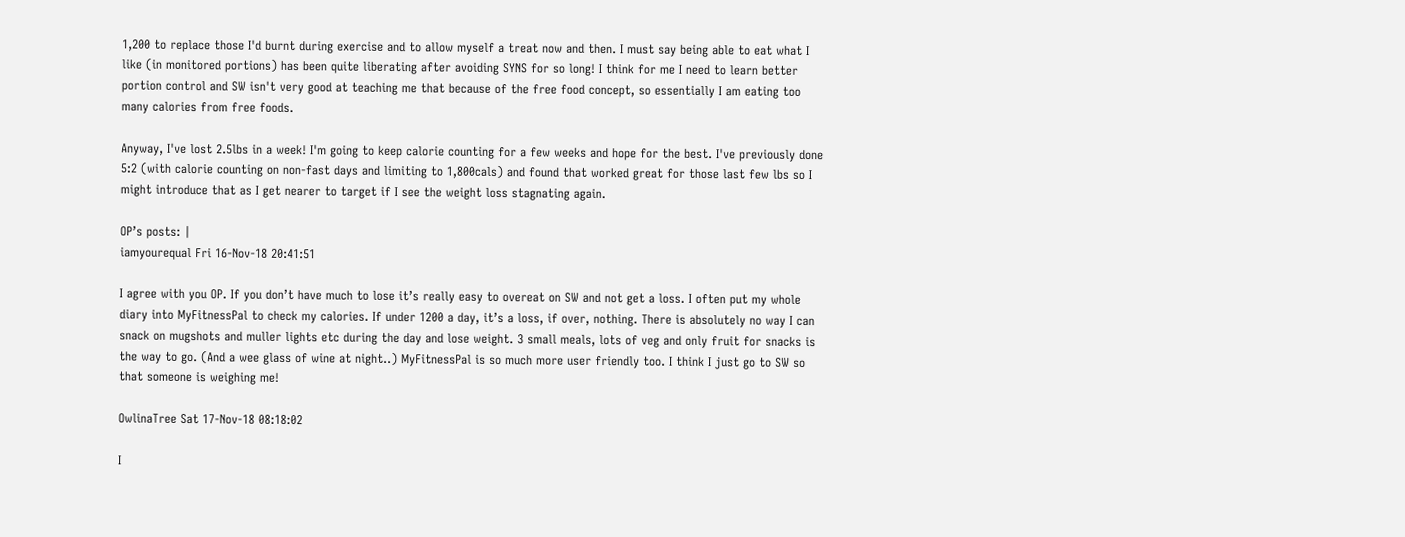1,200 to replace those I'd burnt during exercise and to allow myself a treat now and then. I must say being able to eat what I like (in monitored portions) has been quite liberating after avoiding SYNS for so long! I think for me I need to learn better portion control and SW isn't very good at teaching me that because of the free food concept, so essentially I am eating too many calories from free foods.

Anyway, I've lost 2.5lbs in a week! I'm going to keep calorie counting for a few weeks and hope for the best. I've previously done 5:2 (with calorie counting on non-fast days and limiting to 1,800cals) and found that worked great for those last few lbs so I might introduce that as I get nearer to target if I see the weight loss stagnating again.

OP’s posts: |
iamyourequal Fri 16-Nov-18 20:41:51

I agree with you OP. If you don’t have much to lose it’s really easy to overeat on SW and not get a loss. I often put my whole diary into MyFitnessPal to check my calories. If under 1200 a day, it’s a loss, if over, nothing. There is absolutely no way I can snack on mugshots and muller lights etc during the day and lose weight. 3 small meals, lots of veg and only fruit for snacks is the way to go. (And a wee glass of wine at night..) MyFitnessPal is so much more user friendly too. I think I just go to SW so that someone is weighing me!

OwlinaTree Sat 17-Nov-18 08:18:02

I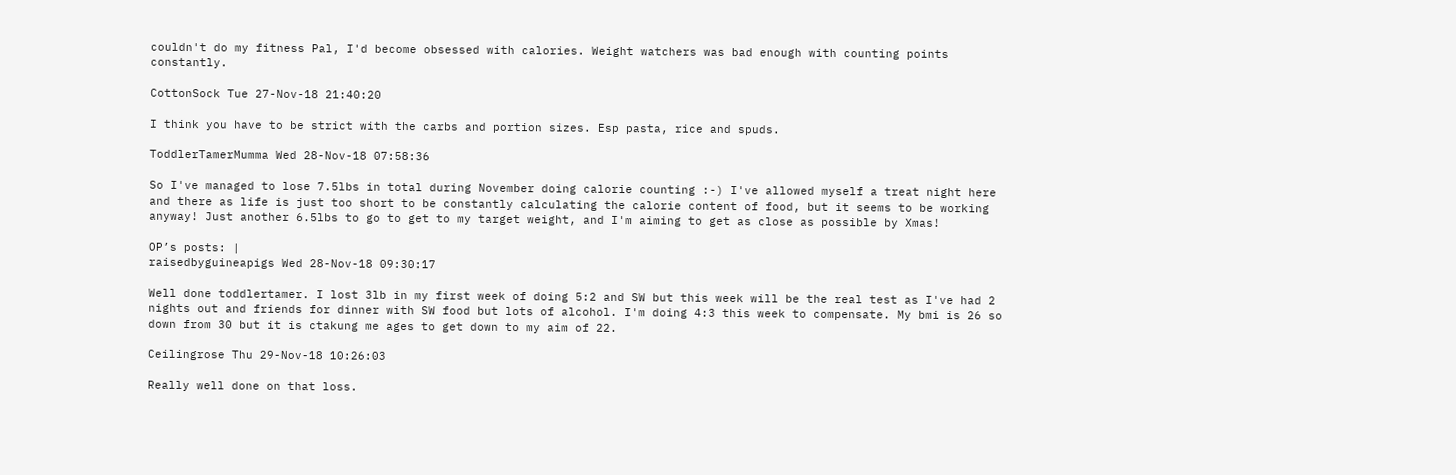couldn't do my fitness Pal, I'd become obsessed with calories. Weight watchers was bad enough with counting points constantly.

CottonSock Tue 27-Nov-18 21:40:20

I think you have to be strict with the carbs and portion sizes. Esp pasta, rice and spuds.

ToddlerTamerMumma Wed 28-Nov-18 07:58:36

So I've managed to lose 7.5lbs in total during November doing calorie counting :-) I've allowed myself a treat night here and there as life is just too short to be constantly calculating the calorie content of food, but it seems to be working anyway! Just another 6.5lbs to go to get to my target weight, and I'm aiming to get as close as possible by Xmas!

OP’s posts: |
raisedbyguineapigs Wed 28-Nov-18 09:30:17

Well done toddlertamer. I lost 3lb in my first week of doing 5:2 and SW but this week will be the real test as I've had 2 nights out and friends for dinner with SW food but lots of alcohol. I'm doing 4:3 this week to compensate. My bmi is 26 so down from 30 but it is ctakung me ages to get down to my aim of 22.

Ceilingrose Thu 29-Nov-18 10:26:03

Really well done on that loss.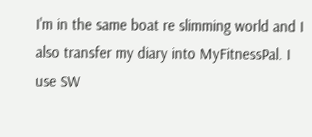I'm in the same boat re slimming world and I also transfer my diary into MyFitnessPal. I use SW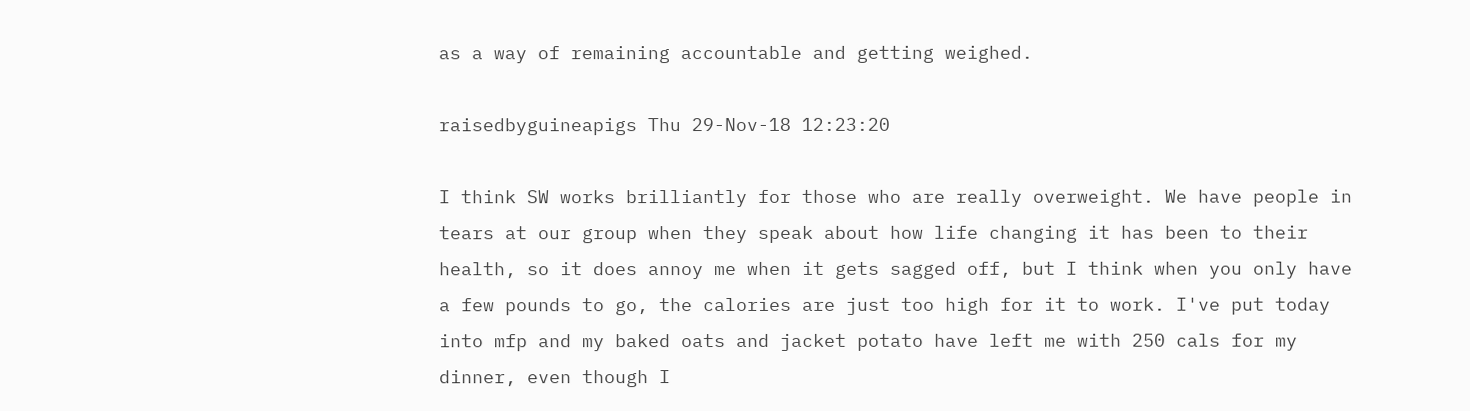as a way of remaining accountable and getting weighed.

raisedbyguineapigs Thu 29-Nov-18 12:23:20

I think SW works brilliantly for those who are really overweight. We have people in tears at our group when they speak about how life changing it has been to their health, so it does annoy me when it gets sagged off, but I think when you only have a few pounds to go, the calories are just too high for it to work. I've put today into mfp and my baked oats and jacket potato have left me with 250 cals for my dinner, even though I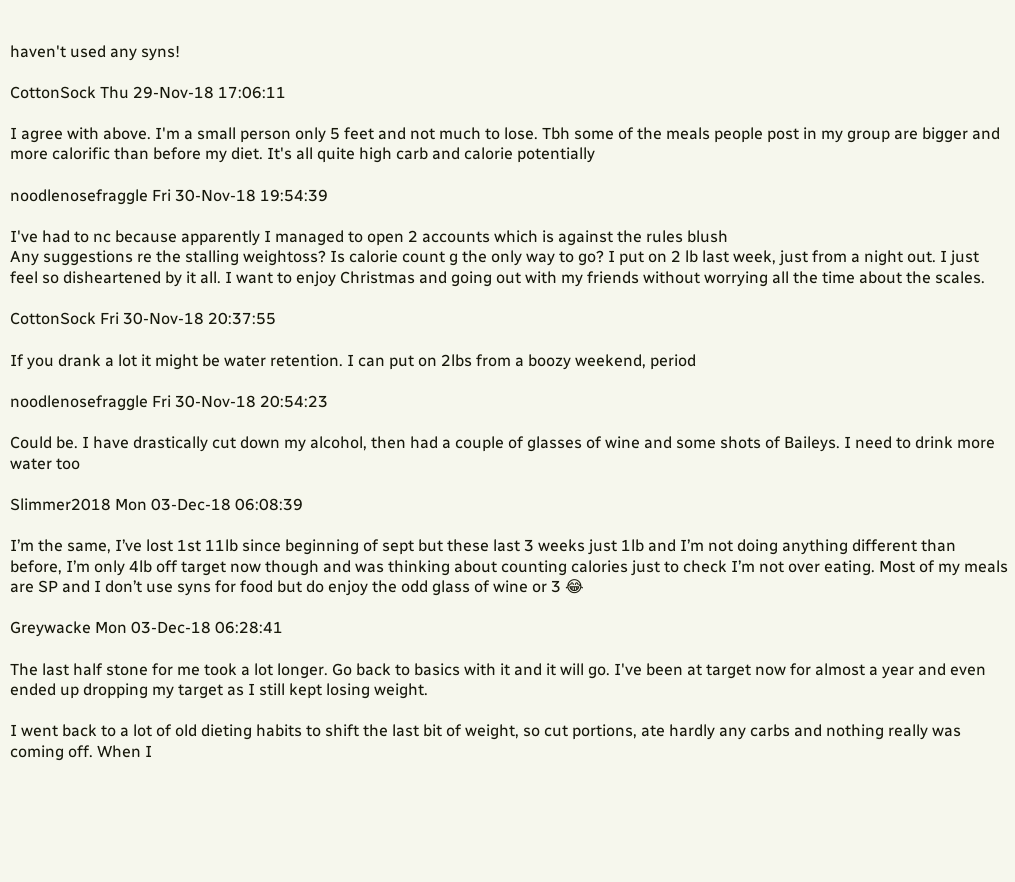haven't used any syns!

CottonSock Thu 29-Nov-18 17:06:11

I agree with above. I'm a small person only 5 feet and not much to lose. Tbh some of the meals people post in my group are bigger and more calorific than before my diet. It's all quite high carb and calorie potentially

noodlenosefraggle Fri 30-Nov-18 19:54:39

I've had to nc because apparently I managed to open 2 accounts which is against the rules blush
Any suggestions re the stalling weightoss? Is calorie count g the only way to go? I put on 2 lb last week, just from a night out. I just feel so disheartened by it all. I want to enjoy Christmas and going out with my friends without worrying all the time about the scales.

CottonSock Fri 30-Nov-18 20:37:55

If you drank a lot it might be water retention. I can put on 2lbs from a boozy weekend, period

noodlenosefraggle Fri 30-Nov-18 20:54:23

Could be. I have drastically cut down my alcohol, then had a couple of glasses of wine and some shots of Baileys. I need to drink more water too

Slimmer2018 Mon 03-Dec-18 06:08:39

I’m the same, I’ve lost 1st 11lb since beginning of sept but these last 3 weeks just 1lb and I’m not doing anything different than before, I’m only 4lb off target now though and was thinking about counting calories just to check I’m not over eating. Most of my meals are SP and I don’t use syns for food but do enjoy the odd glass of wine or 3 😂

Greywacke Mon 03-Dec-18 06:28:41

The last half stone for me took a lot longer. Go back to basics with it and it will go. I've been at target now for almost a year and even ended up dropping my target as I still kept losing weight.

I went back to a lot of old dieting habits to shift the last bit of weight, so cut portions, ate hardly any carbs and nothing really was coming off. When I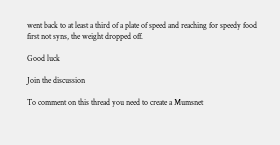went back to at least a third of a plate of speed and reaching for speedy food first not syns, the weight dropped off.

Good luck

Join the discussion

To comment on this thread you need to create a Mumsnet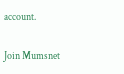account.

Join Mumsnet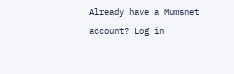Already have a Mumsnet account? Log in